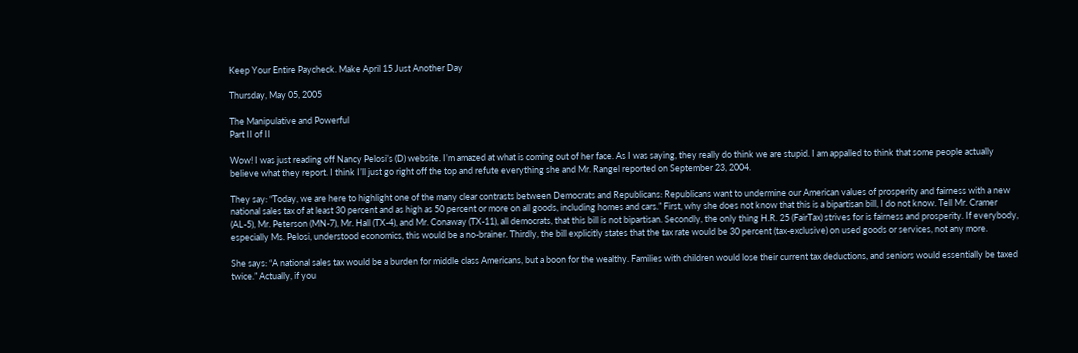Keep Your Entire Paycheck. Make April 15 Just Another Day

Thursday, May 05, 2005

The Manipulative and Powerful
Part II of II

Wow! I was just reading off Nancy Pelosi’s (D) website. I’m amazed at what is coming out of her face. As I was saying, they really do think we are stupid. I am appalled to think that some people actually believe what they report. I think I’ll just go right off the top and refute everything she and Mr. Rangel reported on September 23, 2004.

They say: “Today, we are here to highlight one of the many clear contrasts between Democrats and Republicans: Republicans want to undermine our American values of prosperity and fairness with a new national sales tax of at least 30 percent and as high as 50 percent or more on all goods, including homes and cars.” First, why she does not know that this is a bipartisan bill, I do not know. Tell Mr. Cramer (AL-5), Mr. Peterson (MN-7), Mr. Hall (TX-4), and Mr. Conaway (TX-11), all democrats, that this bill is not bipartisan. Secondly, the only thing H.R. 25 (FairTax) strives for is fairness and prosperity. If everybody, especially Ms. Pelosi, understood economics, this would be a no-brainer. Thirdly, the bill explicitly states that the tax rate would be 30 percent (tax-exclusive) on used goods or services, not any more.

She says: “A national sales tax would be a burden for middle class Americans, but a boon for the wealthy. Families with children would lose their current tax deductions, and seniors would essentially be taxed twice.” Actually, if you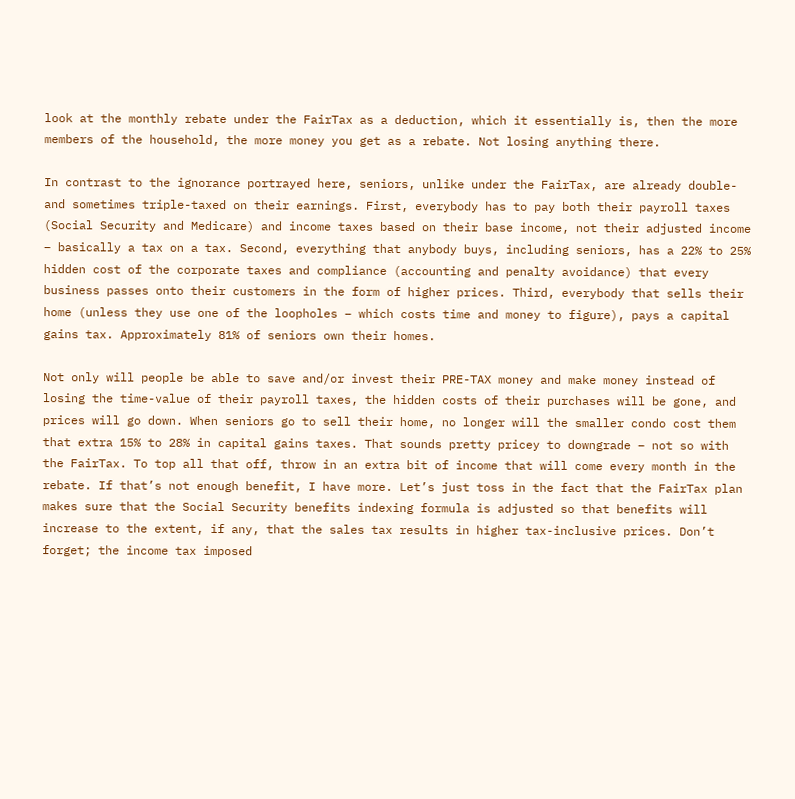look at the monthly rebate under the FairTax as a deduction, which it essentially is, then the more members of the household, the more money you get as a rebate. Not losing anything there.

In contrast to the ignorance portrayed here, seniors, unlike under the FairTax, are already double- and sometimes triple-taxed on their earnings. First, everybody has to pay both their payroll taxes (Social Security and Medicare) and income taxes based on their base income, not their adjusted income – basically a tax on a tax. Second, everything that anybody buys, including seniors, has a 22% to 25% hidden cost of the corporate taxes and compliance (accounting and penalty avoidance) that every business passes onto their customers in the form of higher prices. Third, everybody that sells their home (unless they use one of the loopholes – which costs time and money to figure), pays a capital gains tax. Approximately 81% of seniors own their homes.

Not only will people be able to save and/or invest their PRE-TAX money and make money instead of losing the time-value of their payroll taxes, the hidden costs of their purchases will be gone, and prices will go down. When seniors go to sell their home, no longer will the smaller condo cost them that extra 15% to 28% in capital gains taxes. That sounds pretty pricey to downgrade – not so with the FairTax. To top all that off, throw in an extra bit of income that will come every month in the rebate. If that’s not enough benefit, I have more. Let’s just toss in the fact that the FairTax plan makes sure that the Social Security benefits indexing formula is adjusted so that benefits will increase to the extent, if any, that the sales tax results in higher tax-inclusive prices. Don’t forget; the income tax imposed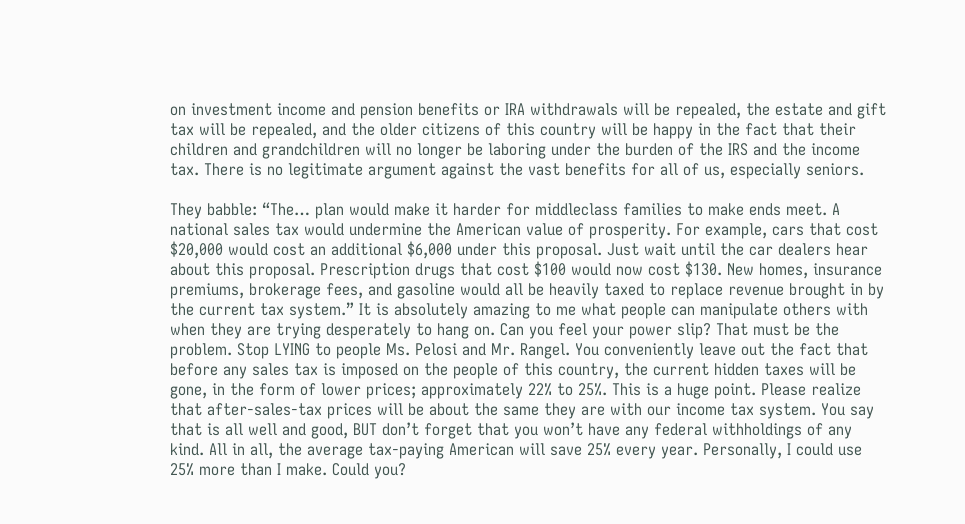on investment income and pension benefits or IRA withdrawals will be repealed, the estate and gift tax will be repealed, and the older citizens of this country will be happy in the fact that their children and grandchildren will no longer be laboring under the burden of the IRS and the income tax. There is no legitimate argument against the vast benefits for all of us, especially seniors.

They babble: “The… plan would make it harder for middleclass families to make ends meet. A national sales tax would undermine the American value of prosperity. For example, cars that cost $20,000 would cost an additional $6,000 under this proposal. Just wait until the car dealers hear about this proposal. Prescription drugs that cost $100 would now cost $130. New homes, insurance premiums, brokerage fees, and gasoline would all be heavily taxed to replace revenue brought in by the current tax system.” It is absolutely amazing to me what people can manipulate others with when they are trying desperately to hang on. Can you feel your power slip? That must be the problem. Stop LYING to people Ms. Pelosi and Mr. Rangel. You conveniently leave out the fact that before any sales tax is imposed on the people of this country, the current hidden taxes will be gone, in the form of lower prices; approximately 22% to 25%. This is a huge point. Please realize that after-sales-tax prices will be about the same they are with our income tax system. You say that is all well and good, BUT don’t forget that you won’t have any federal withholdings of any kind. All in all, the average tax-paying American will save 25% every year. Personally, I could use 25% more than I make. Could you?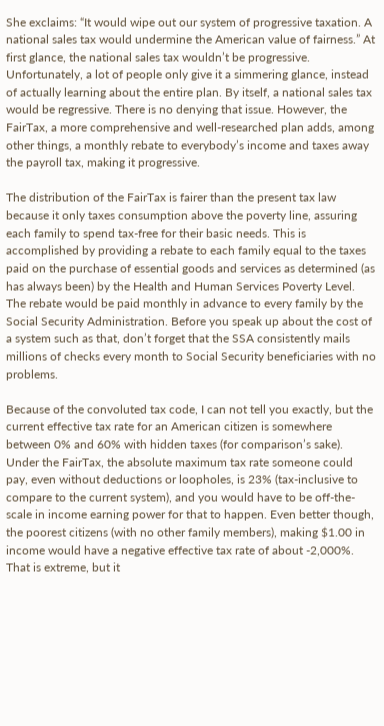She exclaims: “It would wipe out our system of progressive taxation. A national sales tax would undermine the American value of fairness.” At first glance, the national sales tax wouldn’t be progressive. Unfortunately, a lot of people only give it a simmering glance, instead of actually learning about the entire plan. By itself, a national sales tax would be regressive. There is no denying that issue. However, the FairTax, a more comprehensive and well-researched plan adds, among other things, a monthly rebate to everybody’s income and taxes away the payroll tax, making it progressive.

The distribution of the FairTax is fairer than the present tax law because it only taxes consumption above the poverty line, assuring each family to spend tax-free for their basic needs. This is accomplished by providing a rebate to each family equal to the taxes paid on the purchase of essential goods and services as determined (as has always been) by the Health and Human Services Poverty Level. The rebate would be paid monthly in advance to every family by the Social Security Administration. Before you speak up about the cost of a system such as that, don’t forget that the SSA consistently mails millions of checks every month to Social Security beneficiaries with no problems.

Because of the convoluted tax code, I can not tell you exactly, but the current effective tax rate for an American citizen is somewhere between 0% and 60% with hidden taxes (for comparison’s sake). Under the FairTax, the absolute maximum tax rate someone could pay, even without deductions or loopholes, is 23% (tax-inclusive to compare to the current system), and you would have to be off-the-scale in income earning power for that to happen. Even better though, the poorest citizens (with no other family members), making $1.00 in income would have a negative effective tax rate of about -2,000%. That is extreme, but it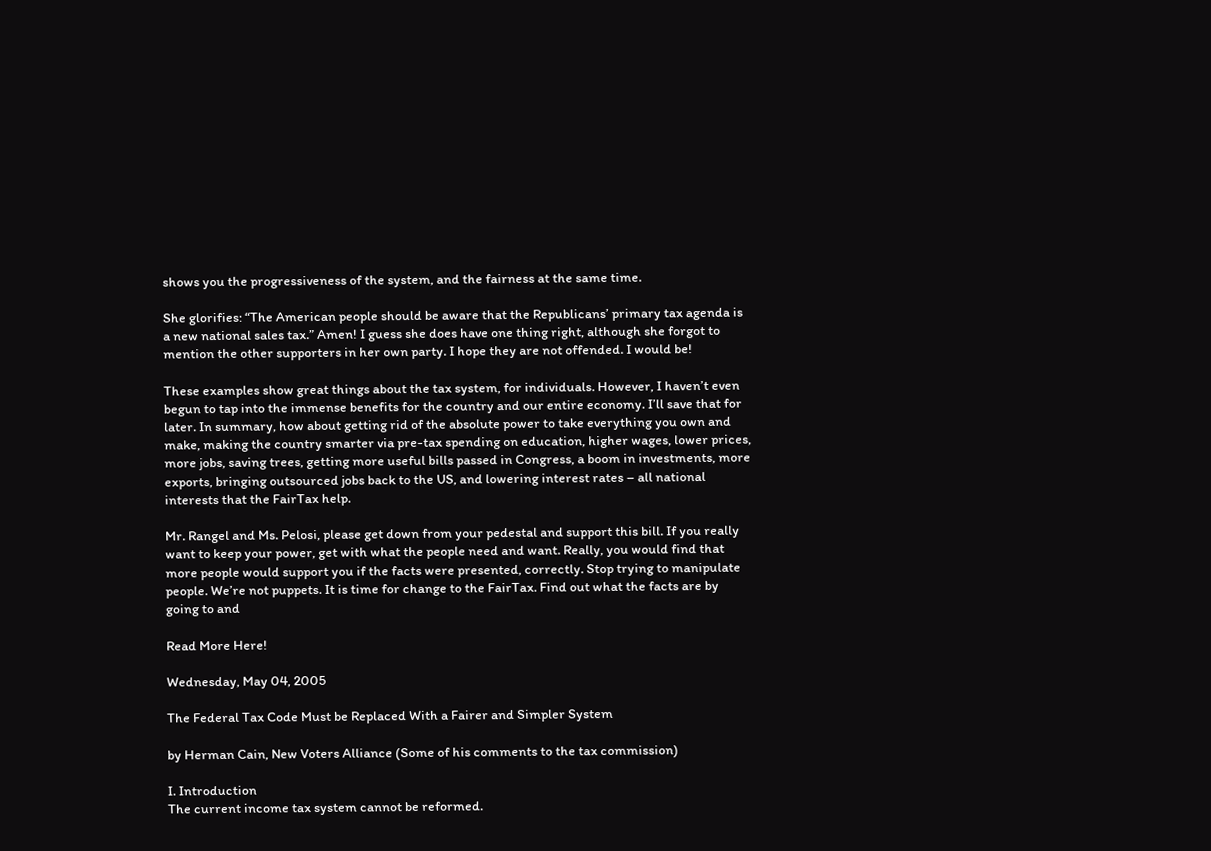shows you the progressiveness of the system, and the fairness at the same time.

She glorifies: “The American people should be aware that the Republicans’ primary tax agenda is a new national sales tax.” Amen! I guess she does have one thing right, although she forgot to mention the other supporters in her own party. I hope they are not offended. I would be!

These examples show great things about the tax system, for individuals. However, I haven’t even begun to tap into the immense benefits for the country and our entire economy. I’ll save that for later. In summary, how about getting rid of the absolute power to take everything you own and make, making the country smarter via pre-tax spending on education, higher wages, lower prices, more jobs, saving trees, getting more useful bills passed in Congress, a boom in investments, more exports, bringing outsourced jobs back to the US, and lowering interest rates – all national interests that the FairTax help.

Mr. Rangel and Ms. Pelosi, please get down from your pedestal and support this bill. If you really want to keep your power, get with what the people need and want. Really, you would find that more people would support you if the facts were presented, correctly. Stop trying to manipulate people. We’re not puppets. It is time for change to the FairTax. Find out what the facts are by going to and

Read More Here!

Wednesday, May 04, 2005

The Federal Tax Code Must be Replaced With a Fairer and Simpler System

by Herman Cain, New Voters Alliance (Some of his comments to the tax commission)

I. Introduction
The current income tax system cannot be reformed.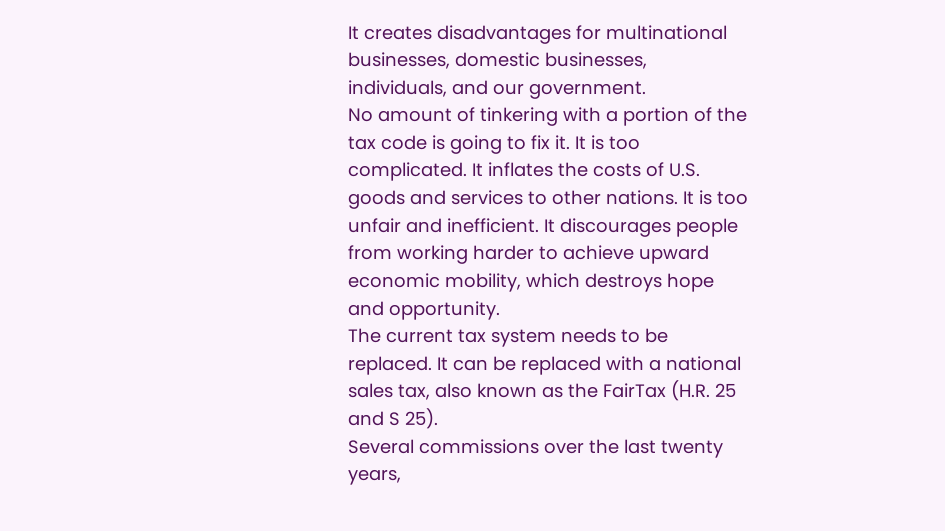It creates disadvantages for multinational businesses, domestic businesses, individuals, and our government.
No amount of tinkering with a portion of the tax code is going to fix it. It is too complicated. It inflates the costs of U.S. goods and services to other nations. It is too unfair and inefficient. It discourages people from working harder to achieve upward economic mobility, which destroys hope and opportunity.
The current tax system needs to be replaced. It can be replaced with a national sales tax, also known as the FairTax (H.R. 25 and S 25).
Several commissions over the last twenty years,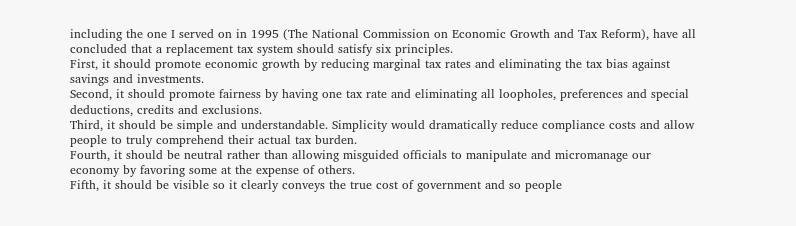including the one I served on in 1995 (The National Commission on Economic Growth and Tax Reform), have all concluded that a replacement tax system should satisfy six principles.
First, it should promote economic growth by reducing marginal tax rates and eliminating the tax bias against savings and investments.
Second, it should promote fairness by having one tax rate and eliminating all loopholes, preferences and special deductions, credits and exclusions.
Third, it should be simple and understandable. Simplicity would dramatically reduce compliance costs and allow people to truly comprehend their actual tax burden.
Fourth, it should be neutral rather than allowing misguided officials to manipulate and micromanage our economy by favoring some at the expense of others.
Fifth, it should be visible so it clearly conveys the true cost of government and so people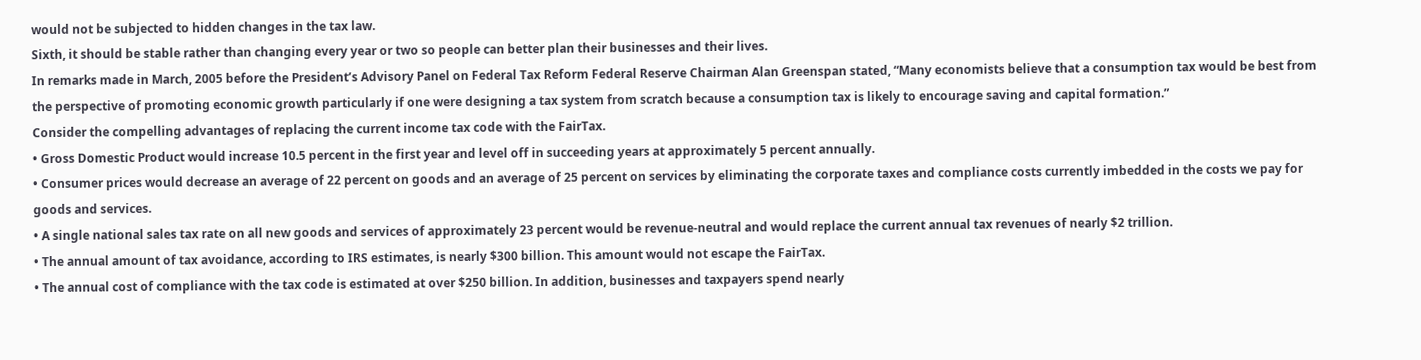would not be subjected to hidden changes in the tax law.
Sixth, it should be stable rather than changing every year or two so people can better plan their businesses and their lives.
In remarks made in March, 2005 before the President’s Advisory Panel on Federal Tax Reform Federal Reserve Chairman Alan Greenspan stated, “Many economists believe that a consumption tax would be best from the perspective of promoting economic growth particularly if one were designing a tax system from scratch because a consumption tax is likely to encourage saving and capital formation.”
Consider the compelling advantages of replacing the current income tax code with the FairTax.
• Gross Domestic Product would increase 10.5 percent in the first year and level off in succeeding years at approximately 5 percent annually.
• Consumer prices would decrease an average of 22 percent on goods and an average of 25 percent on services by eliminating the corporate taxes and compliance costs currently imbedded in the costs we pay for goods and services.
• A single national sales tax rate on all new goods and services of approximately 23 percent would be revenue-neutral and would replace the current annual tax revenues of nearly $2 trillion.
• The annual amount of tax avoidance, according to IRS estimates, is nearly $300 billion. This amount would not escape the FairTax.
• The annual cost of compliance with the tax code is estimated at over $250 billion. In addition, businesses and taxpayers spend nearly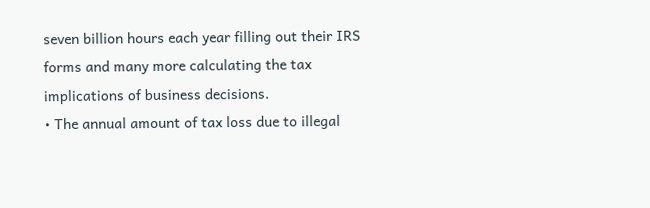seven billion hours each year filling out their IRS forms and many more calculating the tax implications of business decisions.
• The annual amount of tax loss due to illegal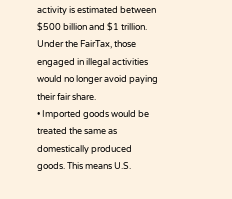activity is estimated between $500 billion and $1 trillion. Under the FairTax, those engaged in illegal activities would no longer avoid paying their fair share.
• Imported goods would be treated the same as domestically produced goods. This means U.S.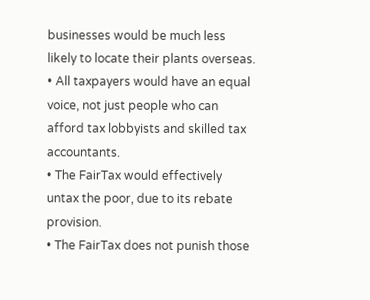businesses would be much less likely to locate their plants overseas.
• All taxpayers would have an equal voice, not just people who can afford tax lobbyists and skilled tax accountants.
• The FairTax would effectively untax the poor, due to its rebate provision.
• The FairTax does not punish those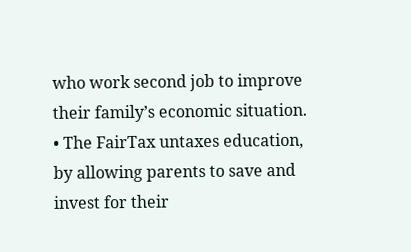who work second job to improve their family’s economic situation.
• The FairTax untaxes education, by allowing parents to save and invest for their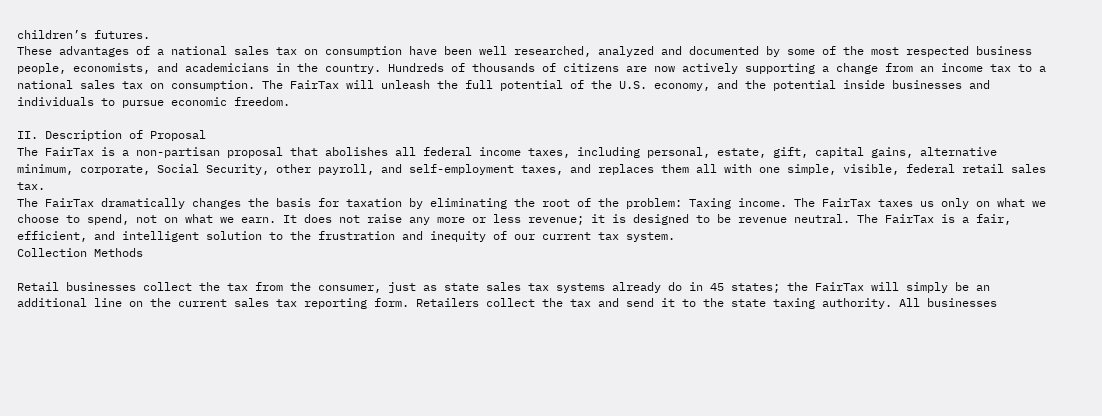children’s futures.
These advantages of a national sales tax on consumption have been well researched, analyzed and documented by some of the most respected business people, economists, and academicians in the country. Hundreds of thousands of citizens are now actively supporting a change from an income tax to a national sales tax on consumption. The FairTax will unleash the full potential of the U.S. economy, and the potential inside businesses and individuals to pursue economic freedom.

II. Description of Proposal
The FairTax is a non-partisan proposal that abolishes all federal income taxes, including personal, estate, gift, capital gains, alternative minimum, corporate, Social Security, other payroll, and self-employment taxes, and replaces them all with one simple, visible, federal retail sales tax.
The FairTax dramatically changes the basis for taxation by eliminating the root of the problem: Taxing income. The FairTax taxes us only on what we choose to spend, not on what we earn. It does not raise any more or less revenue; it is designed to be revenue neutral. The FairTax is a fair, efficient, and intelligent solution to the frustration and inequity of our current tax system.
Collection Methods

Retail businesses collect the tax from the consumer, just as state sales tax systems already do in 45 states; the FairTax will simply be an additional line on the current sales tax reporting form. Retailers collect the tax and send it to the state taxing authority. All businesses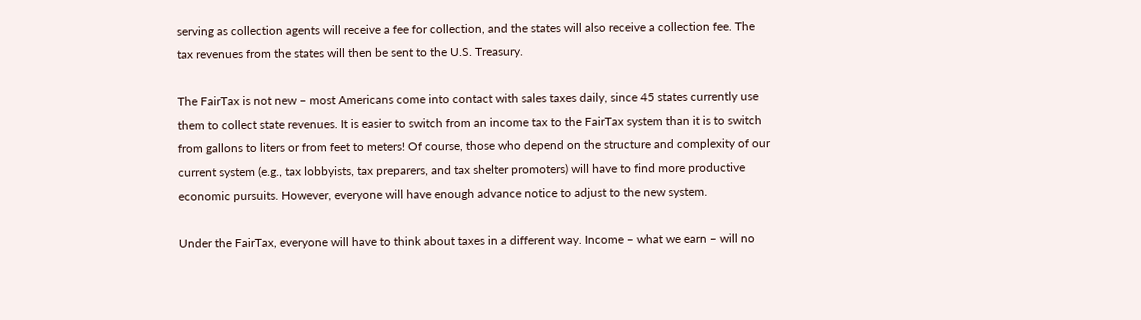serving as collection agents will receive a fee for collection, and the states will also receive a collection fee. The tax revenues from the states will then be sent to the U.S. Treasury.

The FairTax is not new – most Americans come into contact with sales taxes daily, since 45 states currently use them to collect state revenues. It is easier to switch from an income tax to the FairTax system than it is to switch from gallons to liters or from feet to meters! Of course, those who depend on the structure and complexity of our current system (e.g., tax lobbyists, tax preparers, and tax shelter promoters) will have to find more productive economic pursuits. However, everyone will have enough advance notice to adjust to the new system.

Under the FairTax, everyone will have to think about taxes in a different way. Income – what we earn – will no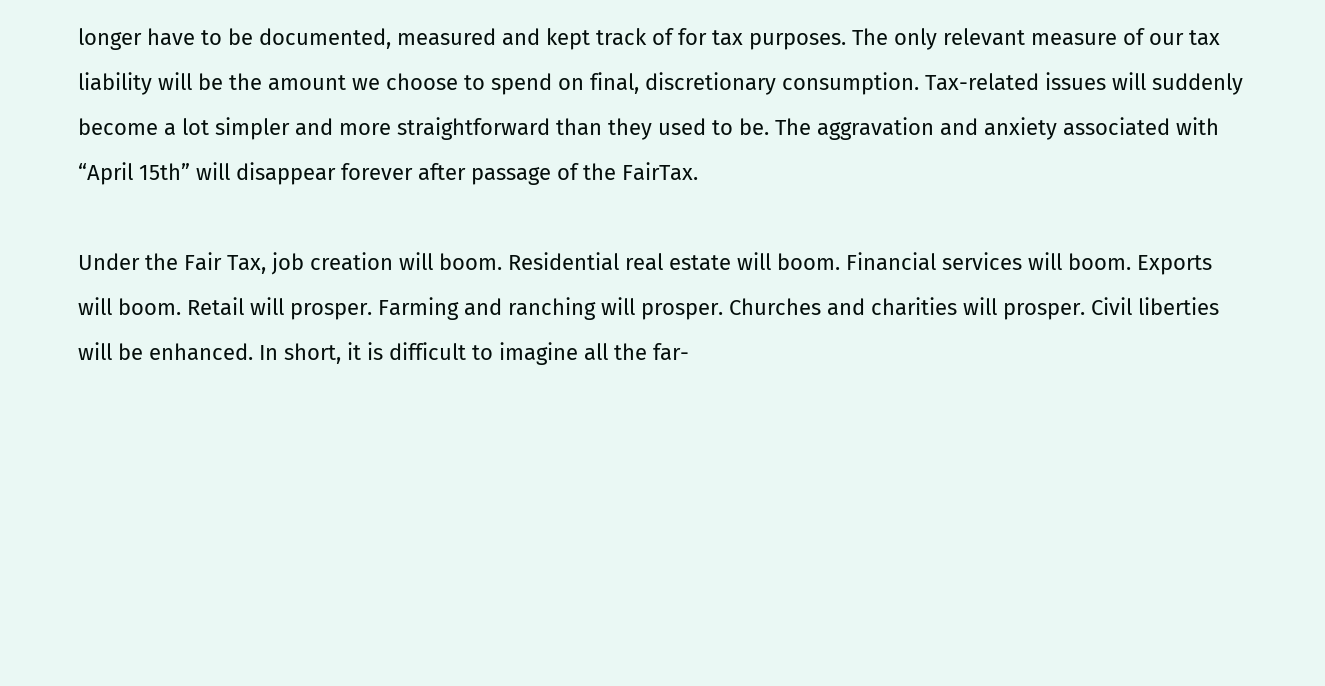longer have to be documented, measured and kept track of for tax purposes. The only relevant measure of our tax liability will be the amount we choose to spend on final, discretionary consumption. Tax-related issues will suddenly become a lot simpler and more straightforward than they used to be. The aggravation and anxiety associated with “April 15th” will disappear forever after passage of the FairTax.

Under the Fair Tax, job creation will boom. Residential real estate will boom. Financial services will boom. Exports will boom. Retail will prosper. Farming and ranching will prosper. Churches and charities will prosper. Civil liberties will be enhanced. In short, it is difficult to imagine all the far-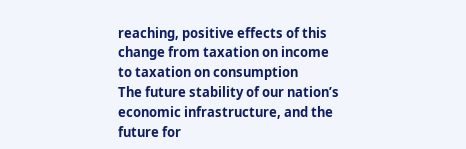reaching, positive effects of this change from taxation on income to taxation on consumption
The future stability of our nation’s economic infrastructure, and the future for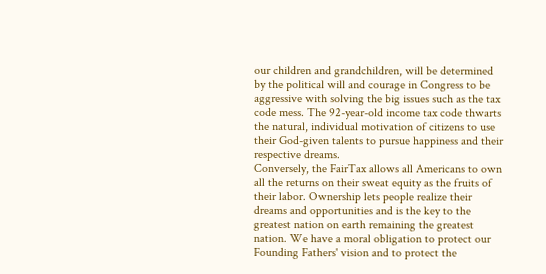our children and grandchildren, will be determined by the political will and courage in Congress to be aggressive with solving the big issues such as the tax code mess. The 92-year-old income tax code thwarts the natural, individual motivation of citizens to use their God-given talents to pursue happiness and their respective dreams.
Conversely, the FairTax allows all Americans to own all the returns on their sweat equity as the fruits of their labor. Ownership lets people realize their dreams and opportunities and is the key to the greatest nation on earth remaining the greatest nation. We have a moral obligation to protect our Founding Fathers' vision and to protect the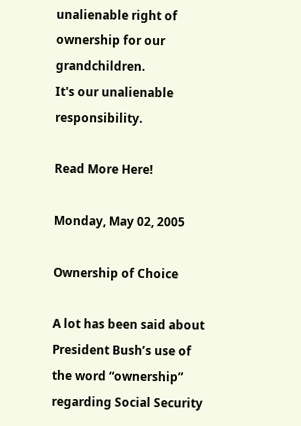unalienable right of ownership for our grandchildren.
It's our unalienable responsibility.

Read More Here!

Monday, May 02, 2005

Ownership of Choice

A lot has been said about President Bush’s use of the word “ownership” regarding Social Security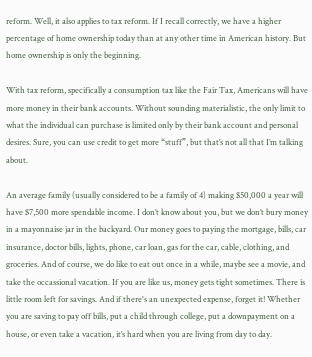reform. Well, it also applies to tax reform. If I recall correctly, we have a higher percentage of home ownership today than at any other time in American history. But home ownership is only the beginning.

With tax reform, specifically a consumption tax like the Fair Tax, Americans will have more money in their bank accounts. Without sounding materialistic, the only limit to what the individual can purchase is limited only by their bank account and personal desires. Sure, you can use credit to get more “stuff”, but that’s not all that I’m talking about.

An average family (usually considered to be a family of 4) making $50,000 a year will have $7,500 more spendable income. I don’t know about you, but we don’t bury money in a mayonnaise jar in the backyard. Our money goes to paying the mortgage, bills, car insurance, doctor bills, lights, phone, car loan, gas for the car, cable, clothing, and groceries. And of course, we do like to eat out once in a while, maybe see a movie, and take the occassional vacation. If you are like us, money gets tight sometimes. There is little room left for savings. And if there's an unexpected expense, forget it! Whether you are saving to pay off bills, put a child through college, put a downpayment on a house, or even take a vacation, it’s hard when you are living from day to day.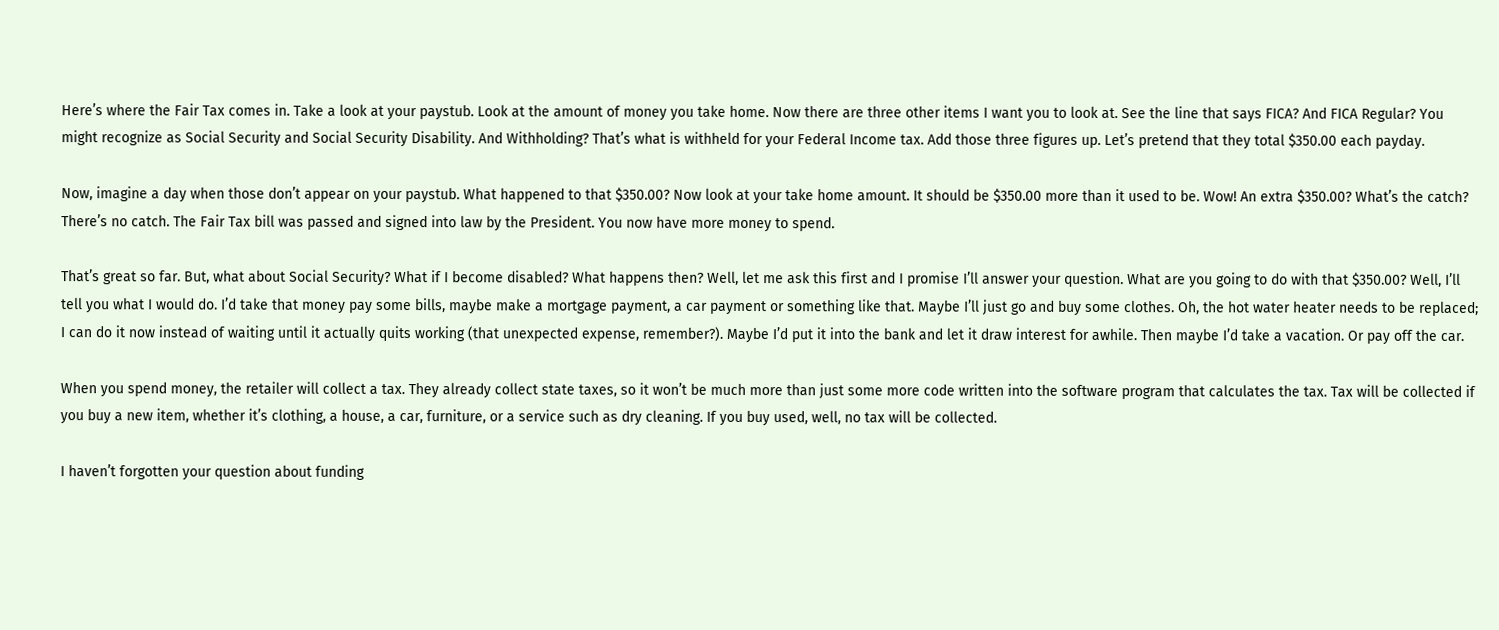Here’s where the Fair Tax comes in. Take a look at your paystub. Look at the amount of money you take home. Now there are three other items I want you to look at. See the line that says FICA? And FICA Regular? You might recognize as Social Security and Social Security Disability. And Withholding? That’s what is withheld for your Federal Income tax. Add those three figures up. Let’s pretend that they total $350.00 each payday.

Now, imagine a day when those don’t appear on your paystub. What happened to that $350.00? Now look at your take home amount. It should be $350.00 more than it used to be. Wow! An extra $350.00? What’s the catch? There’s no catch. The Fair Tax bill was passed and signed into law by the President. You now have more money to spend.

That’s great so far. But, what about Social Security? What if I become disabled? What happens then? Well, let me ask this first and I promise I’ll answer your question. What are you going to do with that $350.00? Well, I’ll tell you what I would do. I’d take that money pay some bills, maybe make a mortgage payment, a car payment or something like that. Maybe I’ll just go and buy some clothes. Oh, the hot water heater needs to be replaced; I can do it now instead of waiting until it actually quits working (that unexpected expense, remember?). Maybe I’d put it into the bank and let it draw interest for awhile. Then maybe I’d take a vacation. Or pay off the car.

When you spend money, the retailer will collect a tax. They already collect state taxes, so it won’t be much more than just some more code written into the software program that calculates the tax. Tax will be collected if you buy a new item, whether it’s clothing, a house, a car, furniture, or a service such as dry cleaning. If you buy used, well, no tax will be collected.

I haven’t forgotten your question about funding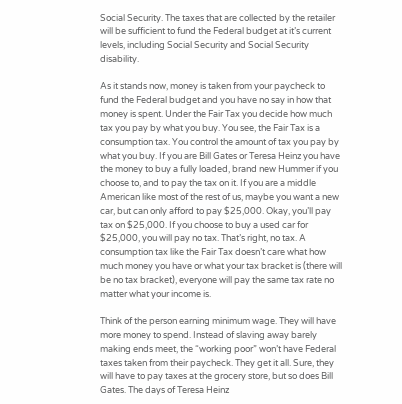Social Security. The taxes that are collected by the retailer will be sufficient to fund the Federal budget at it’s current levels, including Social Security and Social Security disability.

As it stands now, money is taken from your paycheck to fund the Federal budget and you have no say in how that money is spent. Under the Fair Tax you decide how much tax you pay by what you buy. You see, the Fair Tax is a consumption tax. You control the amount of tax you pay by what you buy. If you are Bill Gates or Teresa Heinz you have the money to buy a fully loaded, brand new Hummer if you choose to, and to pay the tax on it. If you are a middle American like most of the rest of us, maybe you want a new car, but can only afford to pay $25,000. Okay, you’ll pay tax on $25,000. If you choose to buy a used car for $25,000, you will pay no tax. That’s right, no tax. A consumption tax like the Fair Tax doesn’t care what how much money you have or what your tax bracket is (there will be no tax bracket), everyone will pay the same tax rate no matter what your income is.

Think of the person earning minimum wage. They will have more money to spend. Instead of slaving away barely making ends meet, the “working poor” won’t have Federal taxes taken from their paycheck. They get it all. Sure, they will have to pay taxes at the grocery store, but so does Bill Gates. The days of Teresa Heinz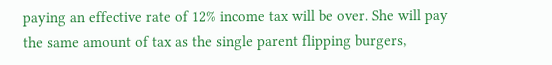paying an effective rate of 12% income tax will be over. She will pay the same amount of tax as the single parent flipping burgers,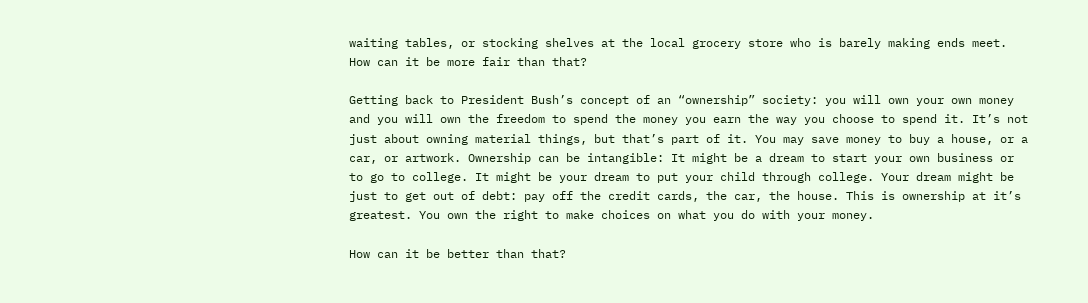waiting tables, or stocking shelves at the local grocery store who is barely making ends meet. How can it be more fair than that?

Getting back to President Bush’s concept of an “ownership” society: you will own your own money and you will own the freedom to spend the money you earn the way you choose to spend it. It’s not just about owning material things, but that’s part of it. You may save money to buy a house, or a car, or artwork. Ownership can be intangible: It might be a dream to start your own business or to go to college. It might be your dream to put your child through college. Your dream might be just to get out of debt: pay off the credit cards, the car, the house. This is ownership at it’s greatest. You own the right to make choices on what you do with your money.

How can it be better than that?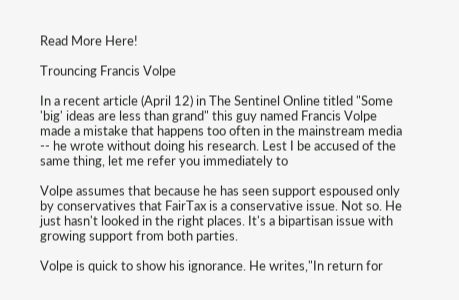Read More Here!

Trouncing Francis Volpe

In a recent article (April 12) in The Sentinel Online titled "Some 'big' ideas are less than grand" this guy named Francis Volpe made a mistake that happens too often in the mainstream media -- he wrote without doing his research. Lest I be accused of the same thing, let me refer you immediately to

Volpe assumes that because he has seen support espoused only by conservatives that FairTax is a conservative issue. Not so. He just hasn't looked in the right places. It's a bipartisan issue with growing support from both parties.

Volpe is quick to show his ignorance. He writes,"In return for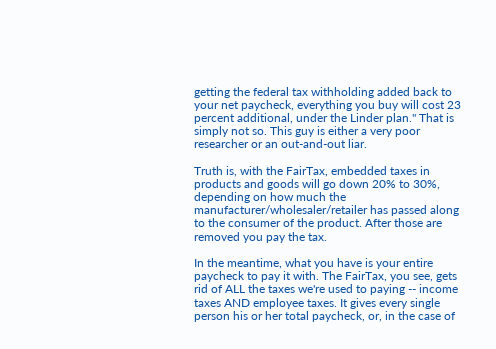getting the federal tax withholding added back to your net paycheck, everything you buy will cost 23 percent additional, under the Linder plan." That is simply not so. This guy is either a very poor researcher or an out-and-out liar.

Truth is, with the FairTax, embedded taxes in products and goods will go down 20% to 30%, depending on how much the manufacturer/wholesaler/retailer has passed along to the consumer of the product. After those are removed you pay the tax.

In the meantime, what you have is your entire paycheck to pay it with. The FairTax, you see, gets rid of ALL the taxes we're used to paying -- income taxes AND employee taxes. It gives every single person his or her total paycheck, or, in the case of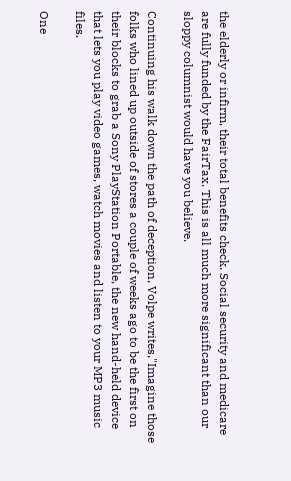the elderly or infirm, their total benefits check. Social security and medicare are fully funded by the FairTax. This is all much more significant than our sloppy columnist would have you believe.

Continuing his walk down the path of deception, Volpe writes,"Imagine those folks who lined up outside of stores a couple of weeks ago to be the first on their blocks to grab a Sony PlayStation Portable, the new hand-held device that lets you play video games, watch movies and listen to your MP3 music files.

One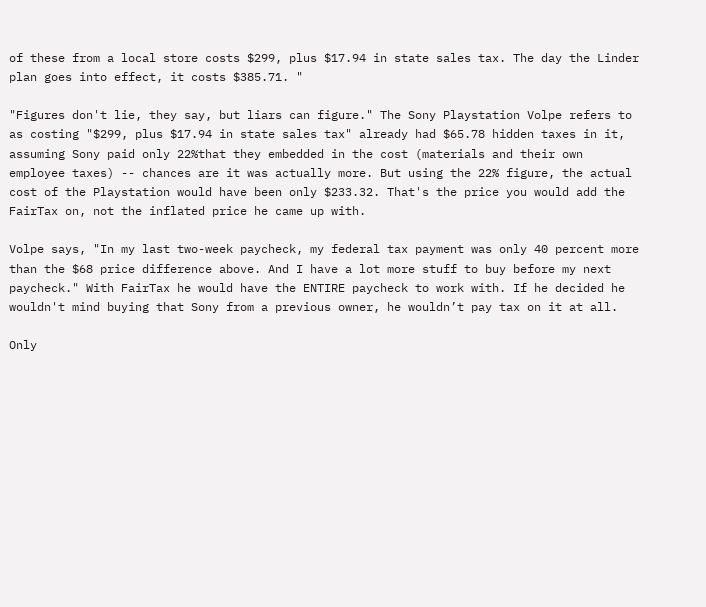of these from a local store costs $299, plus $17.94 in state sales tax. The day the Linder plan goes into effect, it costs $385.71. "

"Figures don't lie, they say, but liars can figure." The Sony Playstation Volpe refers to as costing "$299, plus $17.94 in state sales tax" already had $65.78 hidden taxes in it, assuming Sony paid only 22%that they embedded in the cost (materials and their own employee taxes) -- chances are it was actually more. But using the 22% figure, the actual cost of the Playstation would have been only $233.32. That's the price you would add the FairTax on, not the inflated price he came up with.

Volpe says, "In my last two-week paycheck, my federal tax payment was only 40 percent more than the $68 price difference above. And I have a lot more stuff to buy before my next paycheck." With FairTax he would have the ENTIRE paycheck to work with. If he decided he wouldn't mind buying that Sony from a previous owner, he wouldn’t pay tax on it at all.

Only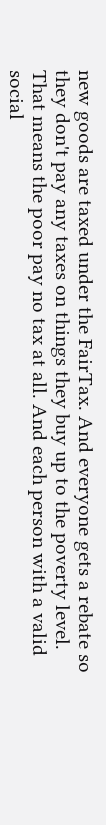new goods are taxed under the FairTax. And everyone gets a rebate so they don't pay any taxes on things they buy up to the poverty level. That means the poor pay no tax at all. And each person with a valid social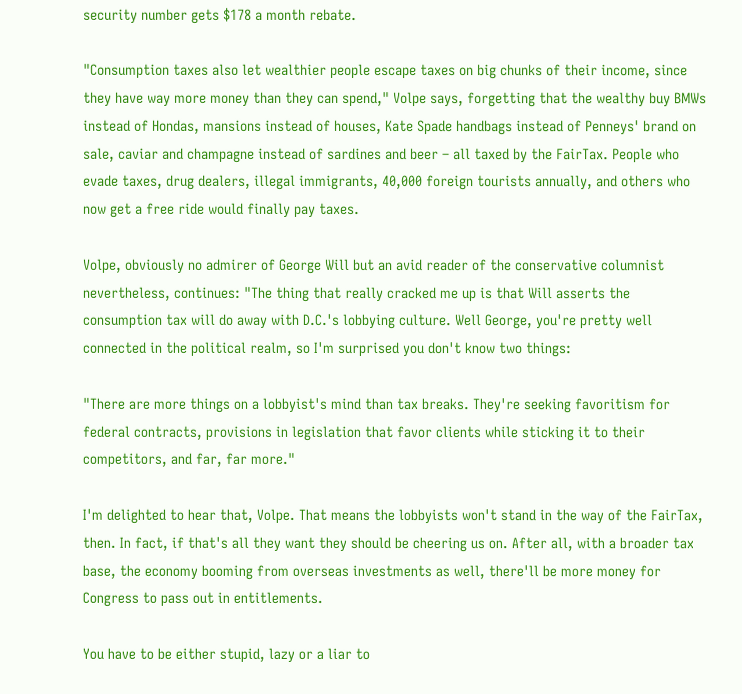security number gets $178 a month rebate.

"Consumption taxes also let wealthier people escape taxes on big chunks of their income, since they have way more money than they can spend," Volpe says, forgetting that the wealthy buy BMWs instead of Hondas, mansions instead of houses, Kate Spade handbags instead of Penneys' brand on sale, caviar and champagne instead of sardines and beer – all taxed by the FairTax. People who evade taxes, drug dealers, illegal immigrants, 40,000 foreign tourists annually, and others who now get a free ride would finally pay taxes.

Volpe, obviously no admirer of George Will but an avid reader of the conservative columnist nevertheless, continues: "The thing that really cracked me up is that Will asserts the consumption tax will do away with D.C.'s lobbying culture. Well George, you're pretty well connected in the political realm, so I'm surprised you don't know two things:

"There are more things on a lobbyist's mind than tax breaks. They're seeking favoritism for federal contracts, provisions in legislation that favor clients while sticking it to their competitors, and far, far more."

I'm delighted to hear that, Volpe. That means the lobbyists won't stand in the way of the FairTax, then. In fact, if that's all they want they should be cheering us on. After all, with a broader tax base, the economy booming from overseas investments as well, there'll be more money for Congress to pass out in entitlements.

You have to be either stupid, lazy or a liar to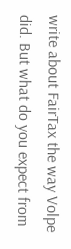write about FairTax the way Volpe did. But what do you expect from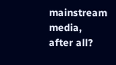mainstream media, after all?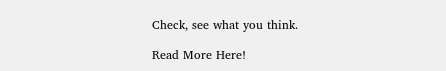Check, see what you think.

Read More Here!